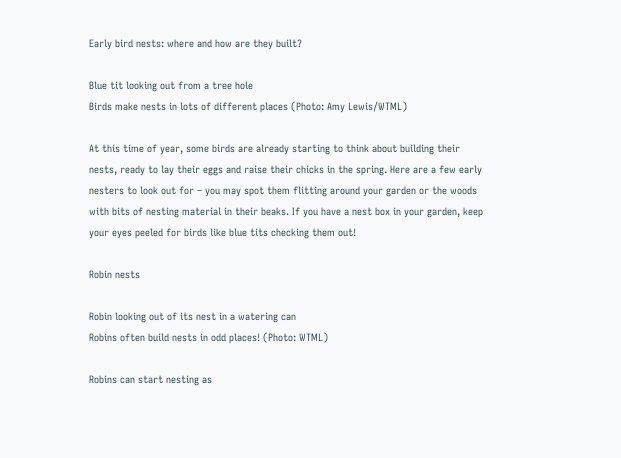Early bird nests: where and how are they built?

Blue tit looking out from a tree hole
Birds make nests in lots of different places (Photo: Amy Lewis/WTML)

At this time of year, some birds are already starting to think about building their nests, ready to lay their eggs and raise their chicks in the spring. Here are a few early nesters to look out for – you may spot them flitting around your garden or the woods with bits of nesting material in their beaks. If you have a nest box in your garden, keep your eyes peeled for birds like blue tits checking them out!

Robin nests

Robin looking out of its nest in a watering can
Robins often build nests in odd places! (Photo: WTML)

Robins can start nesting as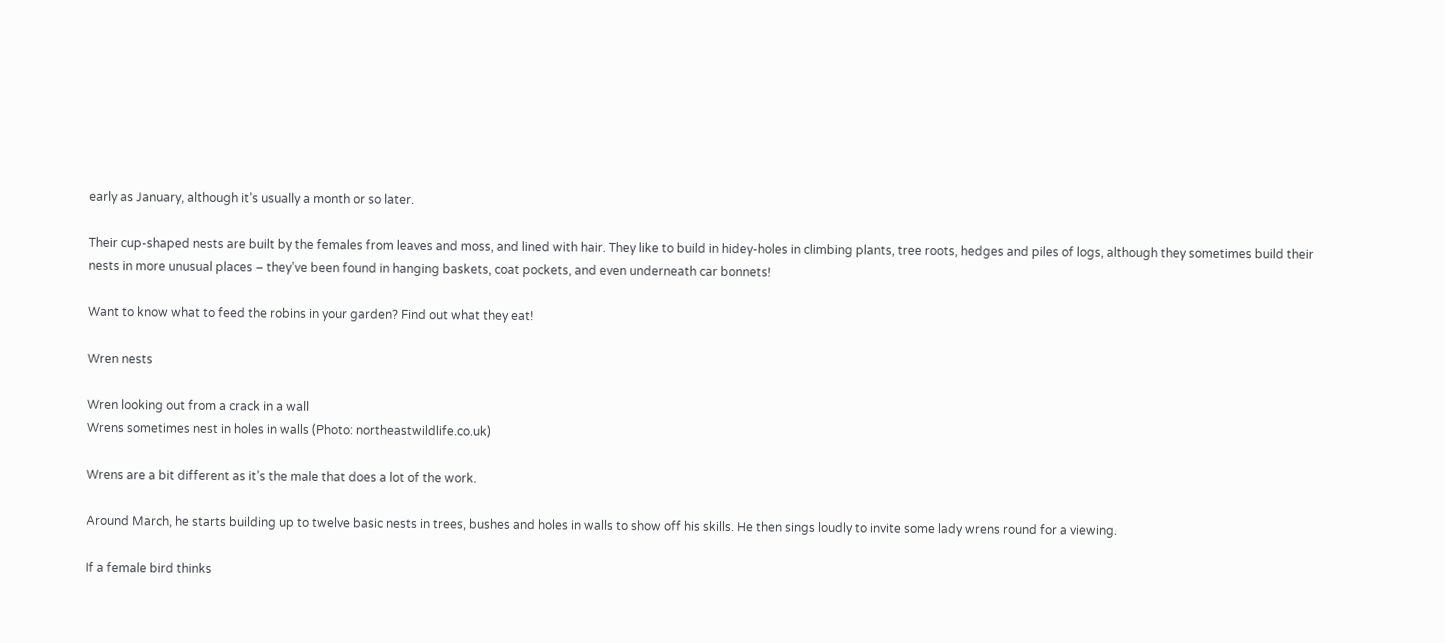early as January, although it’s usually a month or so later.

Their cup-shaped nests are built by the females from leaves and moss, and lined with hair. They like to build in hidey-holes in climbing plants, tree roots, hedges and piles of logs, although they sometimes build their nests in more unusual places – they’ve been found in hanging baskets, coat pockets, and even underneath car bonnets!

Want to know what to feed the robins in your garden? Find out what they eat!

Wren nests

Wren looking out from a crack in a wall
Wrens sometimes nest in holes in walls (Photo: northeastwildlife.co.uk)

Wrens are a bit different as it’s the male that does a lot of the work.

Around March, he starts building up to twelve basic nests in trees, bushes and holes in walls to show off his skills. He then sings loudly to invite some lady wrens round for a viewing.

If a female bird thinks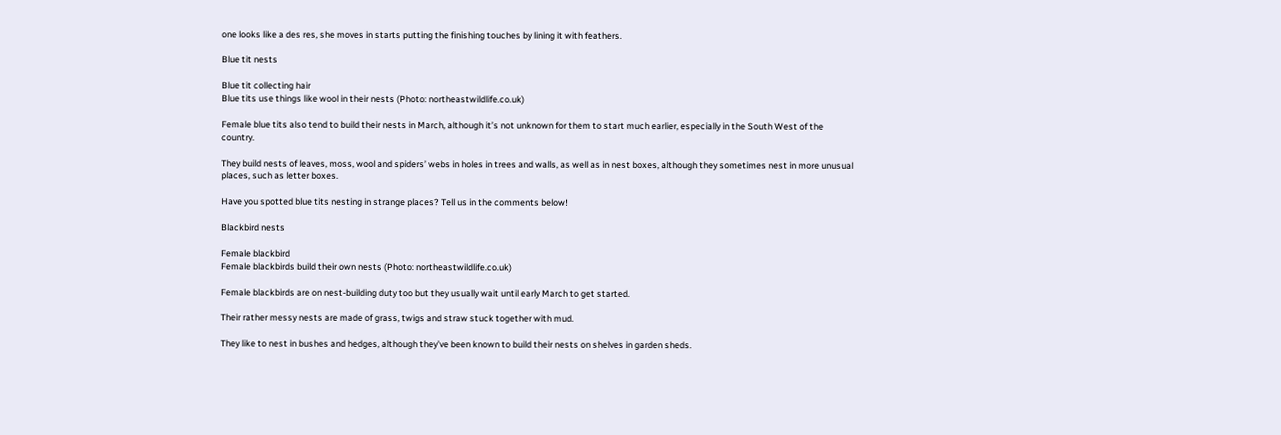one looks like a des res, she moves in starts putting the finishing touches by lining it with feathers.

Blue tit nests

Blue tit collecting hair
Blue tits use things like wool in their nests (Photo: northeastwildlife.co.uk)

Female blue tits also tend to build their nests in March, although it’s not unknown for them to start much earlier, especially in the South West of the country.

They build nests of leaves, moss, wool and spiders’ webs in holes in trees and walls, as well as in nest boxes, although they sometimes nest in more unusual places, such as letter boxes.

Have you spotted blue tits nesting in strange places? Tell us in the comments below!

Blackbird nests

Female blackbird
Female blackbirds build their own nests (Photo: northeastwildlife.co.uk)

Female blackbirds are on nest-building duty too but they usually wait until early March to get started.

Their rather messy nests are made of grass, twigs and straw stuck together with mud.

They like to nest in bushes and hedges, although they’ve been known to build their nests on shelves in garden sheds.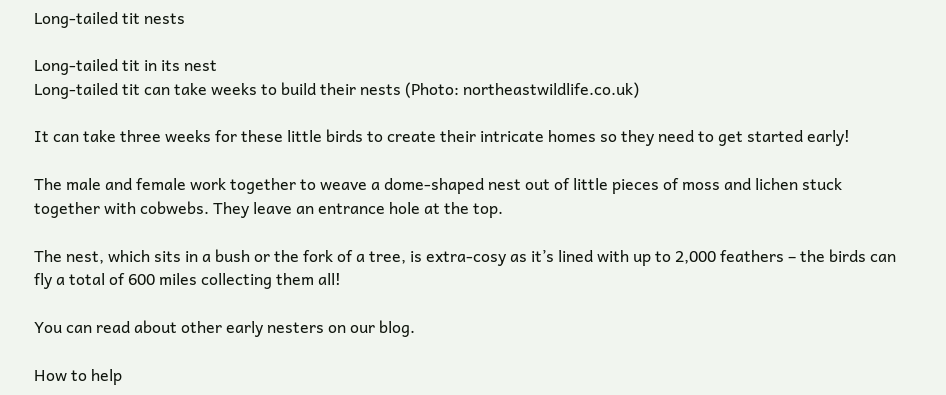Long-tailed tit nests

Long-tailed tit in its nest
Long-tailed tit can take weeks to build their nests (Photo: northeastwildlife.co.uk)

It can take three weeks for these little birds to create their intricate homes so they need to get started early!

The male and female work together to weave a dome-shaped nest out of little pieces of moss and lichen stuck together with cobwebs. They leave an entrance hole at the top.

The nest, which sits in a bush or the fork of a tree, is extra-cosy as it’s lined with up to 2,000 feathers – the birds can fly a total of 600 miles collecting them all!

You can read about other early nesters on our blog.

How to help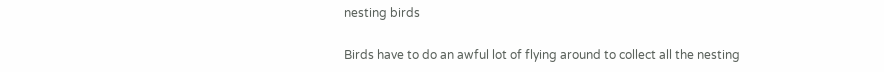nesting birds

Birds have to do an awful lot of flying around to collect all the nesting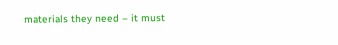materials they need – it must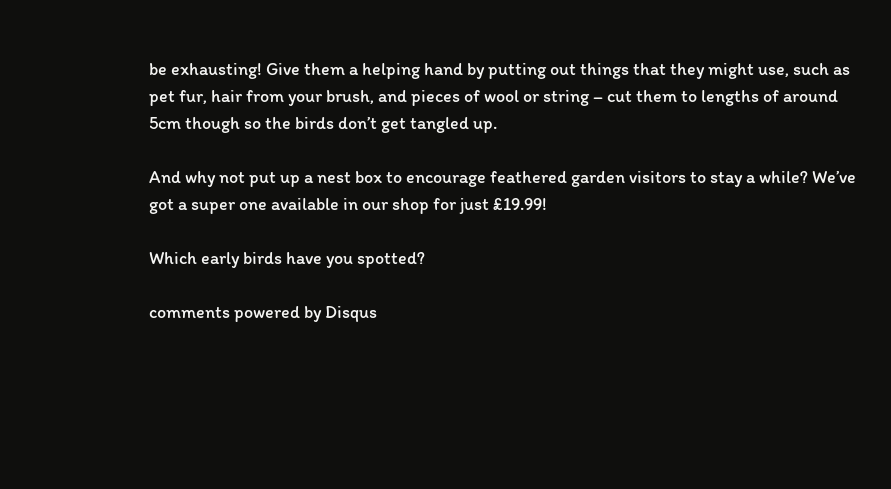be exhausting! Give them a helping hand by putting out things that they might use, such as pet fur, hair from your brush, and pieces of wool or string – cut them to lengths of around 5cm though so the birds don’t get tangled up.

And why not put up a nest box to encourage feathered garden visitors to stay a while? We’ve got a super one available in our shop for just £19.99!

Which early birds have you spotted?

comments powered by Disqus